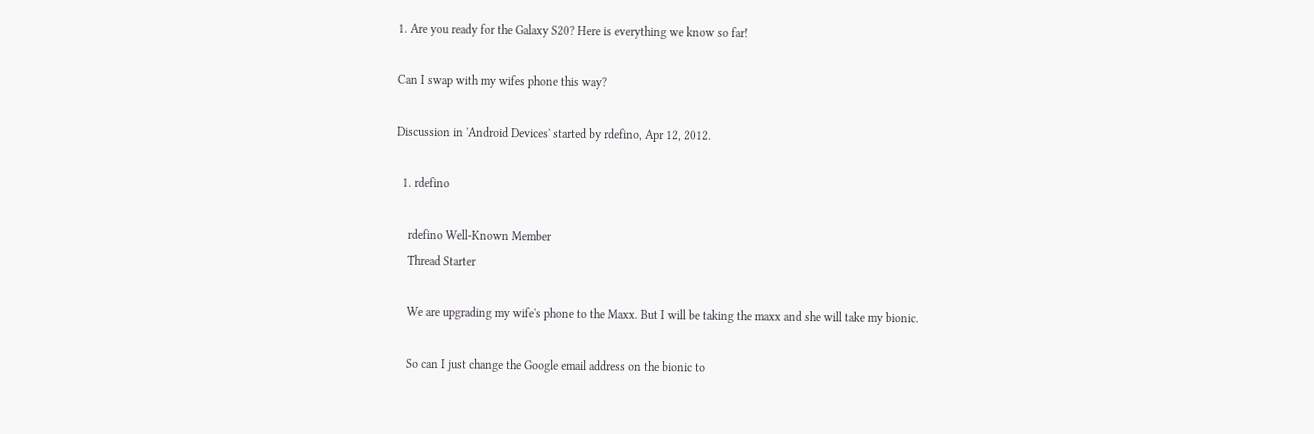1. Are you ready for the Galaxy S20? Here is everything we know so far!

Can I swap with my wifes phone this way?

Discussion in 'Android Devices' started by rdefino, Apr 12, 2012.

  1. rdefino

    rdefino Well-Known Member
    Thread Starter

    We are upgrading my wife's phone to the Maxx. But I will be taking the maxx and she will take my bionic.

    So can I just change the Google email address on the bionic to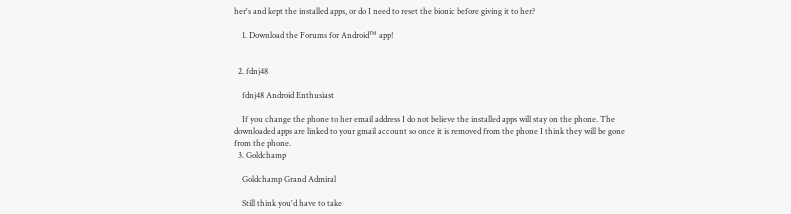her's and kept the installed apps, or do I need to reset the bionic before giving it to her?

    1. Download the Forums for Android™ app!


  2. fdnj48

    fdnj48 Android Enthusiast

    If you change the phone to her email address I do not believe the installed apps will stay on the phone. The downloaded apps are linked to your gmail account so once it is removed from the phone I think they will be gone from the phone.
  3. Goldchamp

    Goldchamp Grand Admiral

    Still think you'd have to take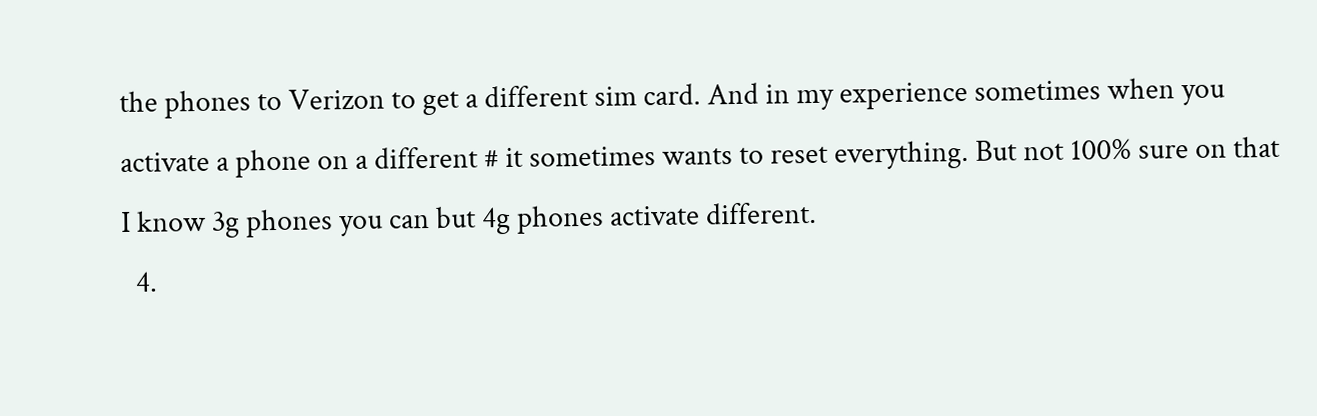the phones to Verizon to get a different sim card. And in my experience sometimes when you activate a phone on a different # it sometimes wants to reset everything. But not 100% sure on that I know 3g phones you can but 4g phones activate different.
  4.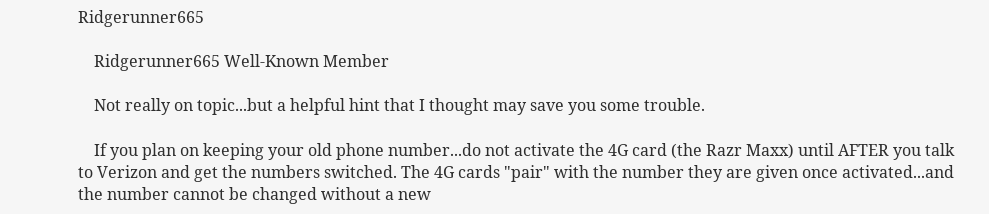Ridgerunner665

    Ridgerunner665 Well-Known Member

    Not really on topic...but a helpful hint that I thought may save you some trouble.

    If you plan on keeping your old phone number...do not activate the 4G card (the Razr Maxx) until AFTER you talk to Verizon and get the numbers switched. The 4G cards "pair" with the number they are given once activated...and the number cannot be changed without a new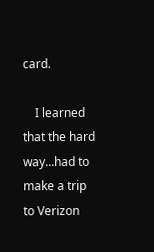card.

    I learned that the hard way...had to make a trip to Verizon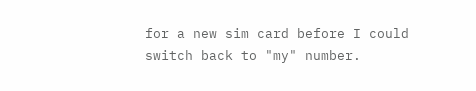for a new sim card before I could switch back to "my" number.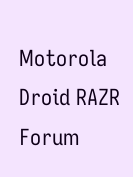Motorola Droid RAZR Forum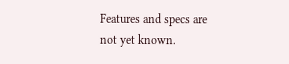Features and specs are not yet known.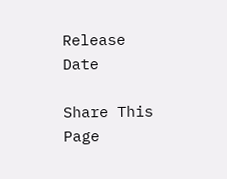Release Date

Share This Page